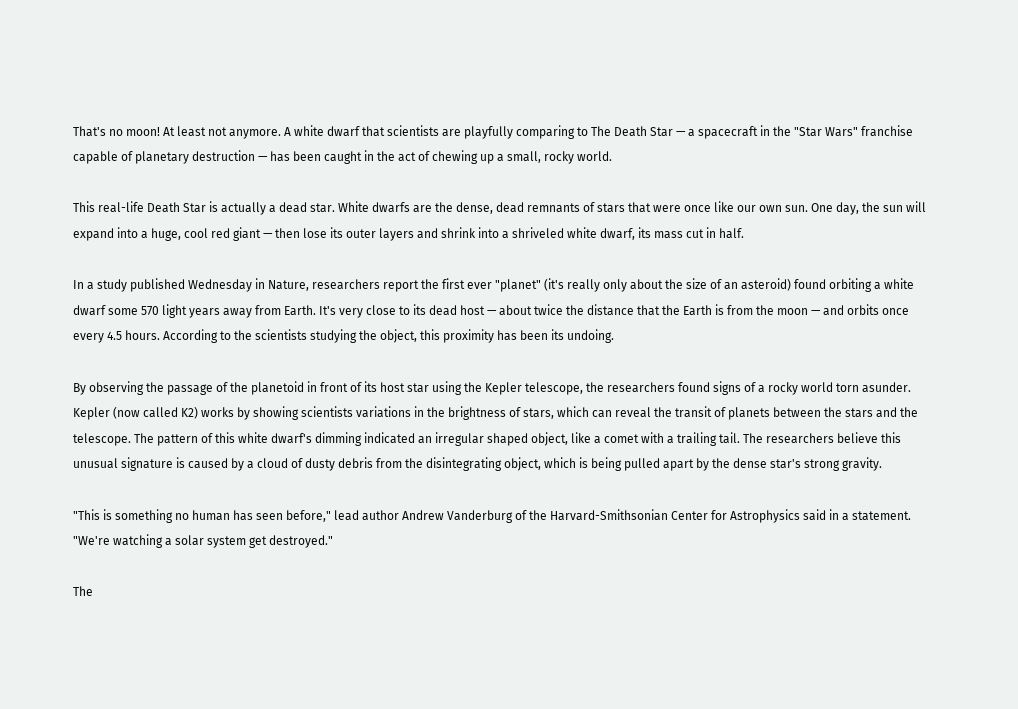That's no moon! At least not anymore. A white dwarf that scientists are playfully comparing to The Death Star — a spacecraft in the "Star Wars" franchise capable of planetary destruction — has been caught in the act of chewing up a small, rocky world.

This real-life Death Star is actually a dead star. White dwarfs are the dense, dead remnants of stars that were once like our own sun. One day, the sun will expand into a huge, cool red giant — then lose its outer layers and shrink into a shriveled white dwarf, its mass cut in half.

In a study published Wednesday in Nature, researchers report the first ever "planet" (it's really only about the size of an asteroid) found orbiting a white dwarf some 570 light years away from Earth. It's very close to its dead host — about twice the distance that the Earth is from the moon — and orbits once every 4.5 hours. According to the scientists studying the object, this proximity has been its undoing.

By observing the passage of the planetoid in front of its host star using the Kepler telescope, the researchers found signs of a rocky world torn asunder. Kepler (now called K2) works by showing scientists variations in the brightness of stars, which can reveal the transit of planets between the stars and the telescope. The pattern of this white dwarf's dimming indicated an irregular shaped object, like a comet with a trailing tail. The researchers believe this unusual signature is caused by a cloud of dusty debris from the disintegrating object, which is being pulled apart by the dense star's strong gravity.

"This is something no human has seen before," lead author Andrew Vanderburg of the Harvard-Smithsonian Center for Astrophysics said in a statement. "We're watching a solar system get destroyed."

The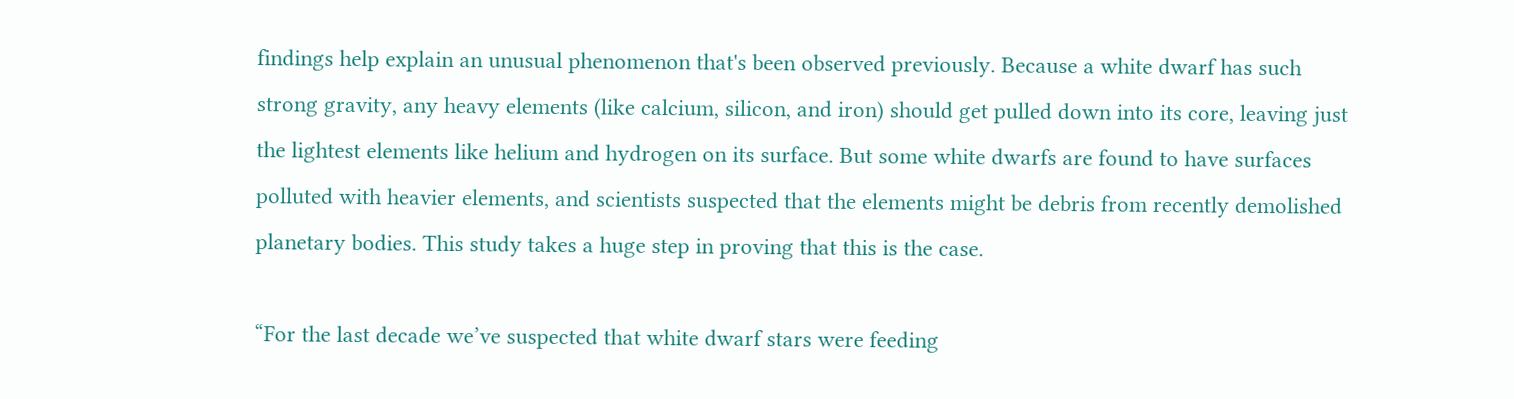findings help explain an unusual phenomenon that's been observed previously. Because a white dwarf has such strong gravity, any heavy elements (like calcium, silicon, and iron) should get pulled down into its core, leaving just the lightest elements like helium and hydrogen on its surface. But some white dwarfs are found to have surfaces polluted with heavier elements, and scientists suspected that the elements might be debris from recently demolished planetary bodies. This study takes a huge step in proving that this is the case.

“For the last decade we’ve suspected that white dwarf stars were feeding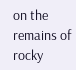on the remains of rocky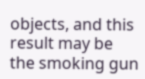objects, and this result may be the smoking gun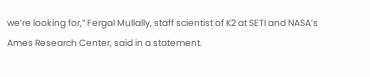we’re looking for,” Fergal Mullally, staff scientist of K2 at SETI and NASA’s Ames Research Center, said in a statement.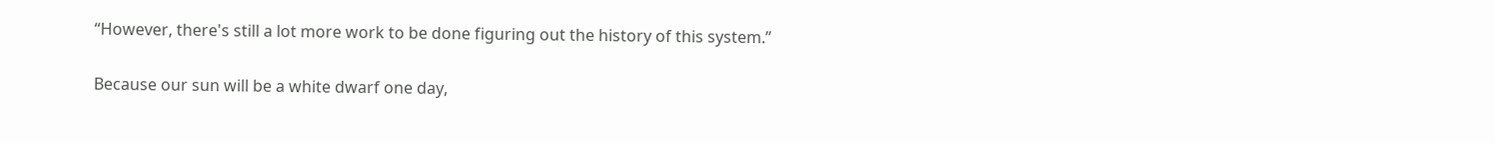“However, there's still a lot more work to be done figuring out the history of this system.”

Because our sun will be a white dwarf one day,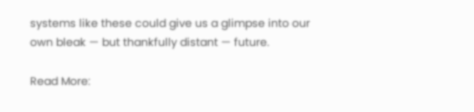systems like these could give us a glimpse into our own bleak — but thankfully distant — future.

Read More: